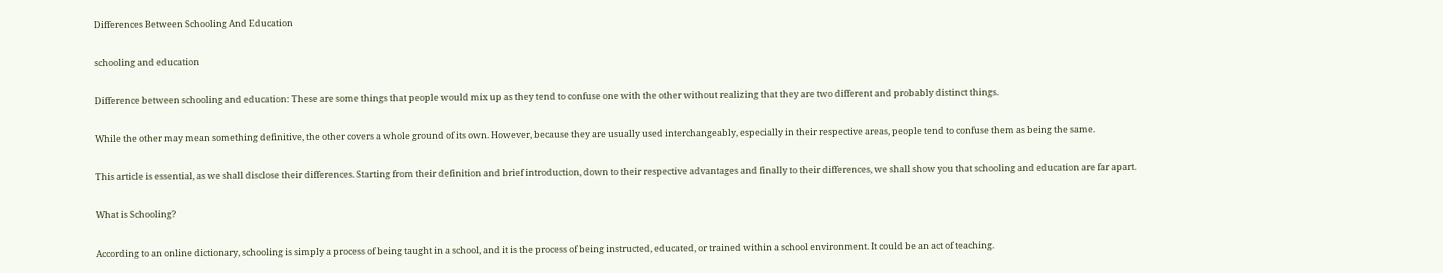Differences Between Schooling And Education

schooling and education

Difference between schooling and education: These are some things that people would mix up as they tend to confuse one with the other without realizing that they are two different and probably distinct things.

While the other may mean something definitive, the other covers a whole ground of its own. However, because they are usually used interchangeably, especially in their respective areas, people tend to confuse them as being the same.

This article is essential, as we shall disclose their differences. Starting from their definition and brief introduction, down to their respective advantages and finally to their differences, we shall show you that schooling and education are far apart.

What is Schooling?

According to an online dictionary, schooling is simply a process of being taught in a school, and it is the process of being instructed, educated, or trained within a school environment. It could be an act of teaching.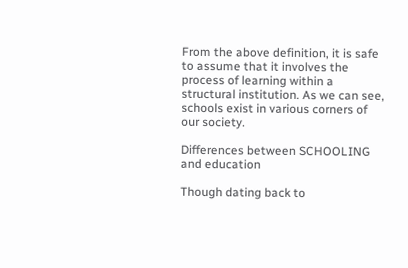From the above definition, it is safe to assume that it involves the process of learning within a structural institution. As we can see, schools exist in various corners of our society.

Differences between SCHOOLING and education

Though dating back to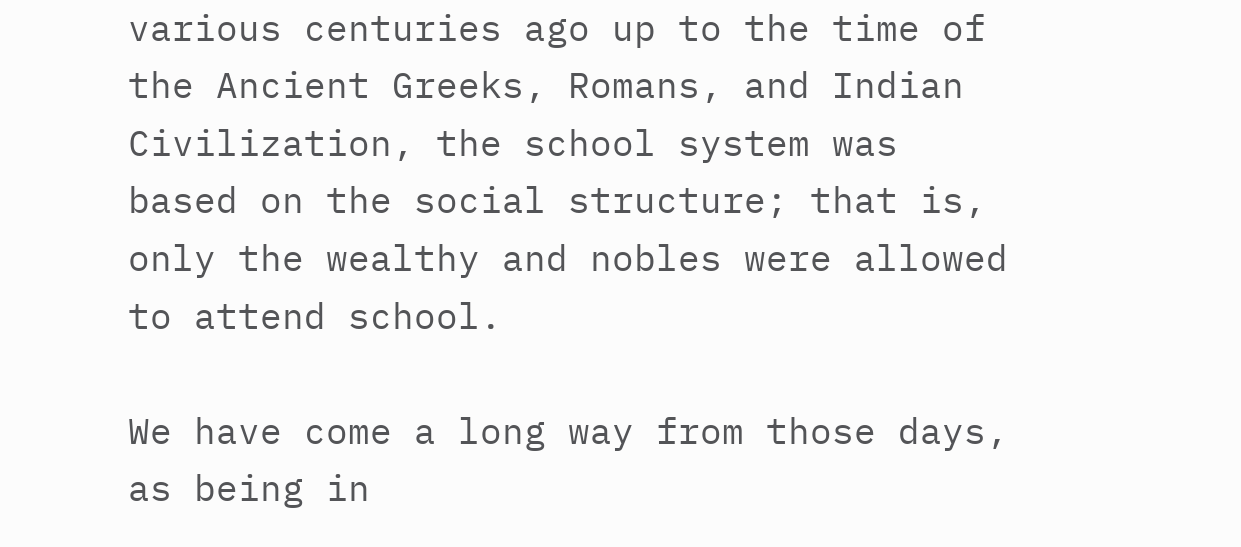various centuries ago up to the time of the Ancient Greeks, Romans, and Indian Civilization, the school system was based on the social structure; that is, only the wealthy and nobles were allowed to attend school.

We have come a long way from those days, as being in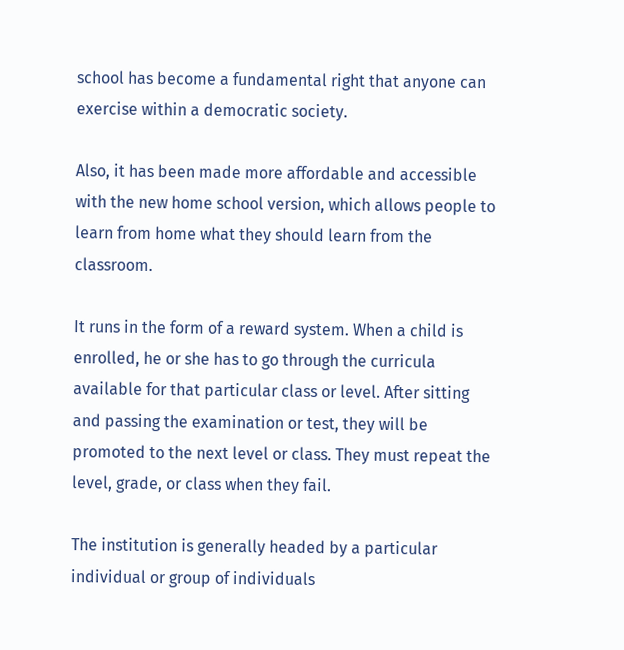school has become a fundamental right that anyone can exercise within a democratic society.

Also, it has been made more affordable and accessible with the new home school version, which allows people to learn from home what they should learn from the classroom.

It runs in the form of a reward system. When a child is enrolled, he or she has to go through the curricula available for that particular class or level. After sitting and passing the examination or test, they will be promoted to the next level or class. They must repeat the level, grade, or class when they fail.

The institution is generally headed by a particular individual or group of individuals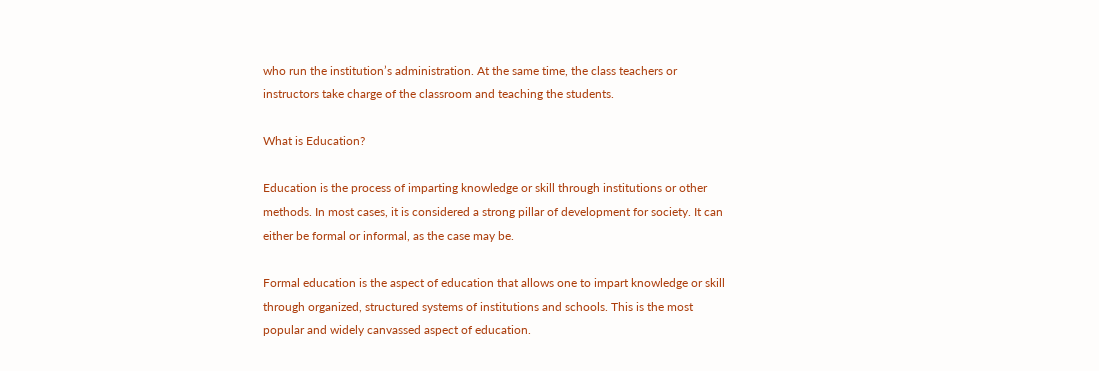who run the institution’s administration. At the same time, the class teachers or instructors take charge of the classroom and teaching the students.

What is Education?

Education is the process of imparting knowledge or skill through institutions or other methods. In most cases, it is considered a strong pillar of development for society. It can either be formal or informal, as the case may be.

Formal education is the aspect of education that allows one to impart knowledge or skill through organized, structured systems of institutions and schools. This is the most popular and widely canvassed aspect of education.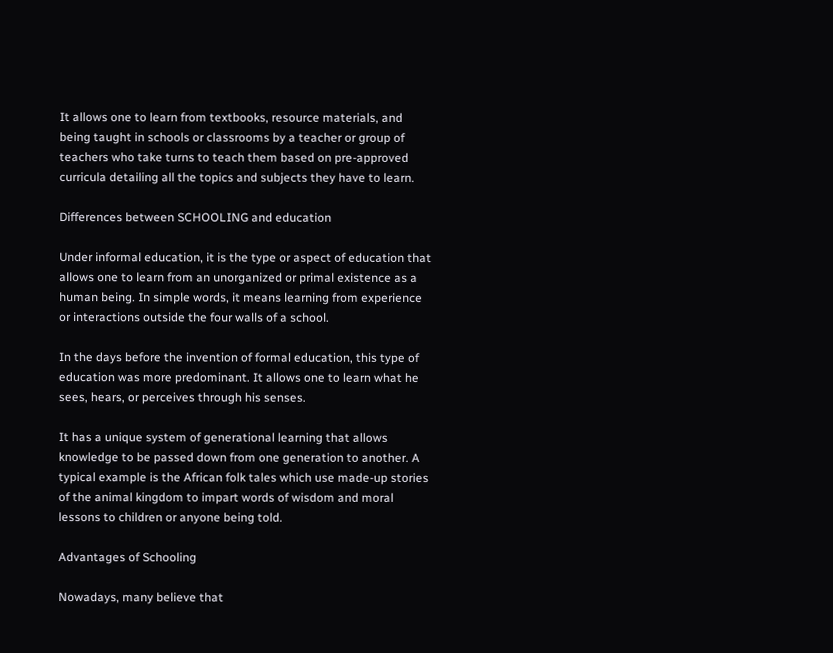It allows one to learn from textbooks, resource materials, and being taught in schools or classrooms by a teacher or group of teachers who take turns to teach them based on pre-approved curricula detailing all the topics and subjects they have to learn.

Differences between SCHOOLING and education

Under informal education, it is the type or aspect of education that allows one to learn from an unorganized or primal existence as a human being. In simple words, it means learning from experience or interactions outside the four walls of a school.

In the days before the invention of formal education, this type of education was more predominant. It allows one to learn what he sees, hears, or perceives through his senses.

It has a unique system of generational learning that allows knowledge to be passed down from one generation to another. A typical example is the African folk tales which use made-up stories of the animal kingdom to impart words of wisdom and moral lessons to children or anyone being told.

Advantages of Schooling

Nowadays, many believe that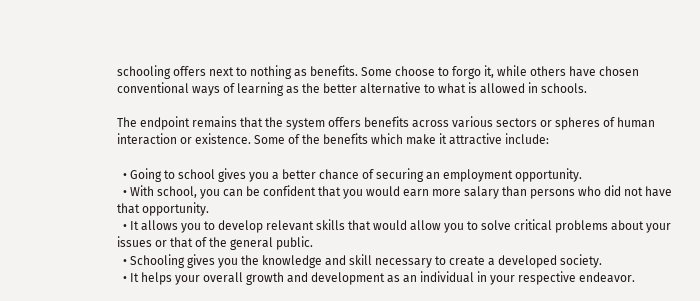schooling offers next to nothing as benefits. Some choose to forgo it, while others have chosen conventional ways of learning as the better alternative to what is allowed in schools.

The endpoint remains that the system offers benefits across various sectors or spheres of human interaction or existence. Some of the benefits which make it attractive include:

  • Going to school gives you a better chance of securing an employment opportunity.
  • With school, you can be confident that you would earn more salary than persons who did not have that opportunity.
  • It allows you to develop relevant skills that would allow you to solve critical problems about your issues or that of the general public.
  • Schooling gives you the knowledge and skill necessary to create a developed society.
  • It helps your overall growth and development as an individual in your respective endeavor.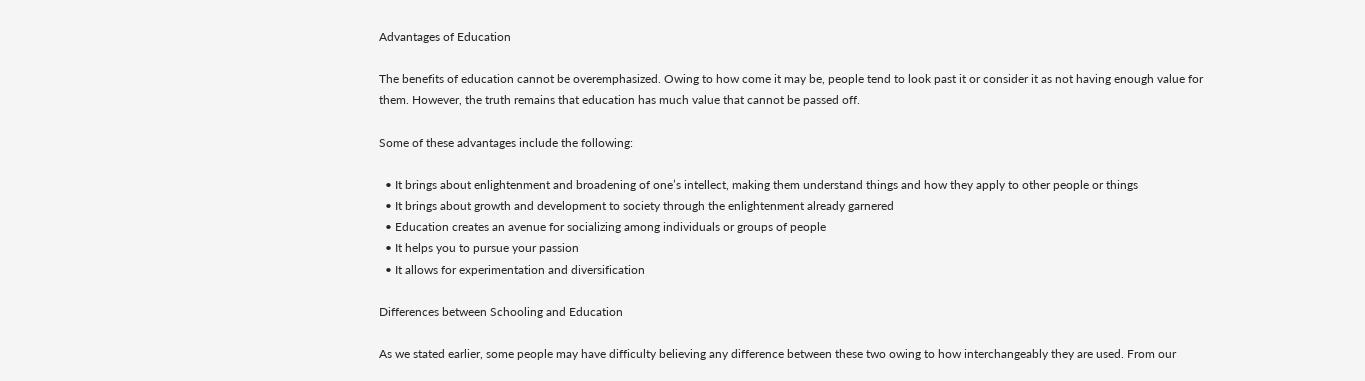Advantages of Education

The benefits of education cannot be overemphasized. Owing to how come it may be, people tend to look past it or consider it as not having enough value for them. However, the truth remains that education has much value that cannot be passed off.

Some of these advantages include the following:

  • It brings about enlightenment and broadening of one’s intellect, making them understand things and how they apply to other people or things
  • It brings about growth and development to society through the enlightenment already garnered
  • Education creates an avenue for socializing among individuals or groups of people
  • It helps you to pursue your passion
  • It allows for experimentation and diversification

Differences between Schooling and Education

As we stated earlier, some people may have difficulty believing any difference between these two owing to how interchangeably they are used. From our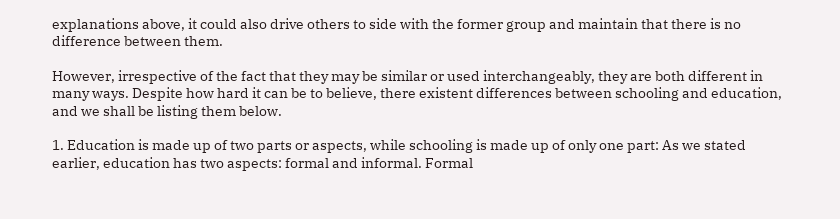explanations above, it could also drive others to side with the former group and maintain that there is no difference between them.

However, irrespective of the fact that they may be similar or used interchangeably, they are both different in many ways. Despite how hard it can be to believe, there existent differences between schooling and education, and we shall be listing them below.

1. Education is made up of two parts or aspects, while schooling is made up of only one part: As we stated earlier, education has two aspects: formal and informal. Formal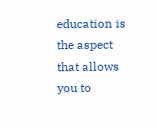education is the aspect that allows you to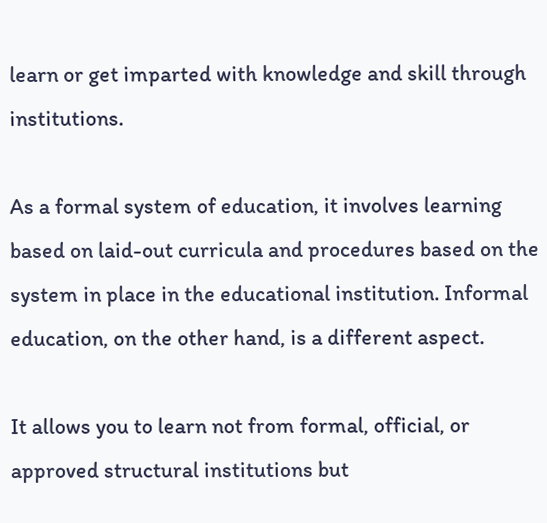learn or get imparted with knowledge and skill through institutions.

As a formal system of education, it involves learning based on laid-out curricula and procedures based on the system in place in the educational institution. Informal education, on the other hand, is a different aspect.

It allows you to learn not from formal, official, or approved structural institutions but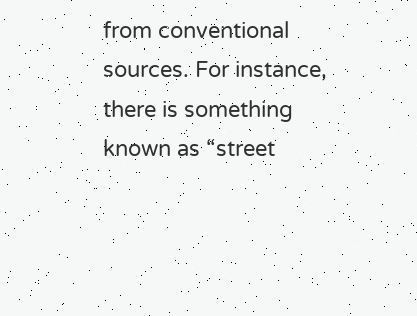from conventional sources. For instance, there is something known as “street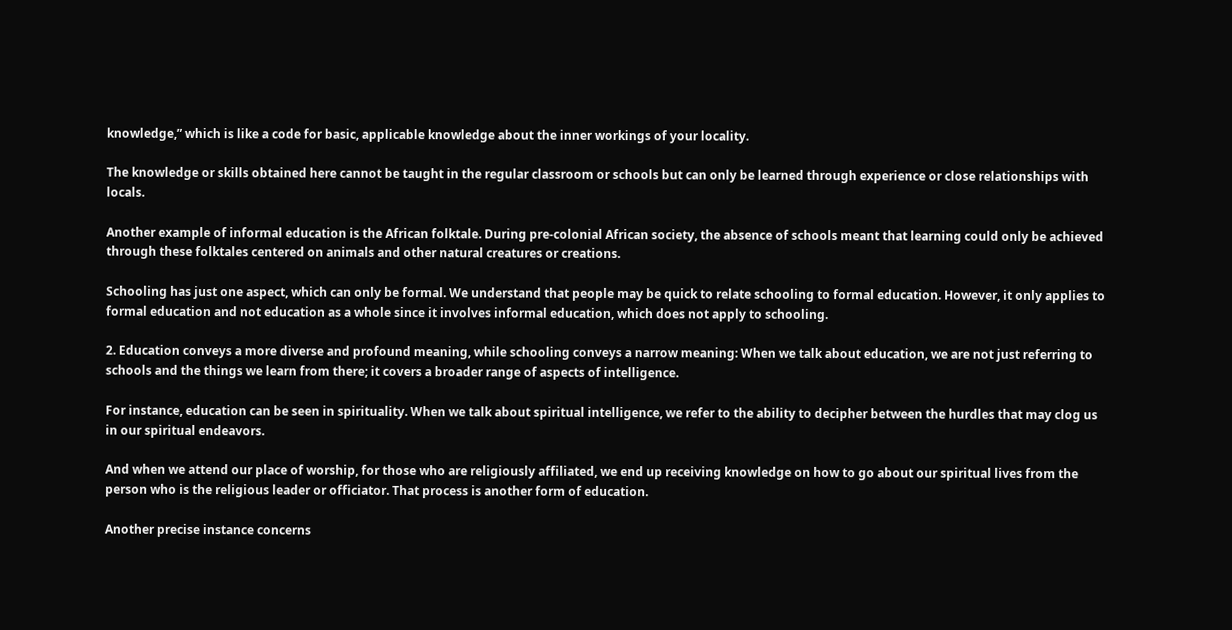knowledge,” which is like a code for basic, applicable knowledge about the inner workings of your locality.

The knowledge or skills obtained here cannot be taught in the regular classroom or schools but can only be learned through experience or close relationships with locals.

Another example of informal education is the African folktale. During pre-colonial African society, the absence of schools meant that learning could only be achieved through these folktales centered on animals and other natural creatures or creations.

Schooling has just one aspect, which can only be formal. We understand that people may be quick to relate schooling to formal education. However, it only applies to formal education and not education as a whole since it involves informal education, which does not apply to schooling.

2. Education conveys a more diverse and profound meaning, while schooling conveys a narrow meaning: When we talk about education, we are not just referring to schools and the things we learn from there; it covers a broader range of aspects of intelligence.

For instance, education can be seen in spirituality. When we talk about spiritual intelligence, we refer to the ability to decipher between the hurdles that may clog us in our spiritual endeavors.

And when we attend our place of worship, for those who are religiously affiliated, we end up receiving knowledge on how to go about our spiritual lives from the person who is the religious leader or officiator. That process is another form of education.

Another precise instance concerns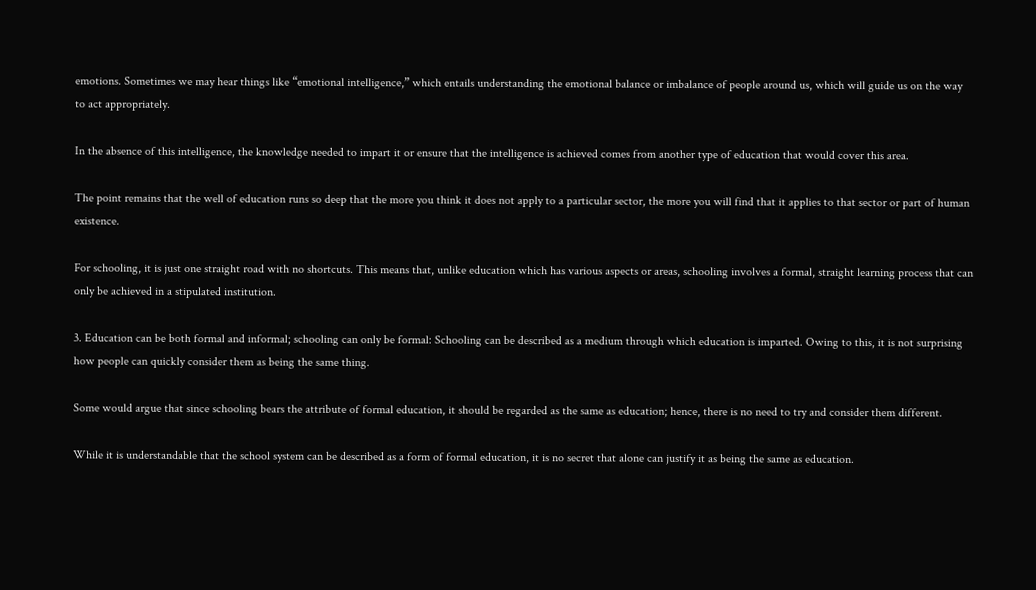emotions. Sometimes we may hear things like “emotional intelligence,” which entails understanding the emotional balance or imbalance of people around us, which will guide us on the way to act appropriately.

In the absence of this intelligence, the knowledge needed to impart it or ensure that the intelligence is achieved comes from another type of education that would cover this area.

The point remains that the well of education runs so deep that the more you think it does not apply to a particular sector, the more you will find that it applies to that sector or part of human existence.

For schooling, it is just one straight road with no shortcuts. This means that, unlike education which has various aspects or areas, schooling involves a formal, straight learning process that can only be achieved in a stipulated institution.

3. Education can be both formal and informal; schooling can only be formal: Schooling can be described as a medium through which education is imparted. Owing to this, it is not surprising how people can quickly consider them as being the same thing.

Some would argue that since schooling bears the attribute of formal education, it should be regarded as the same as education; hence, there is no need to try and consider them different.

While it is understandable that the school system can be described as a form of formal education, it is no secret that alone can justify it as being the same as education.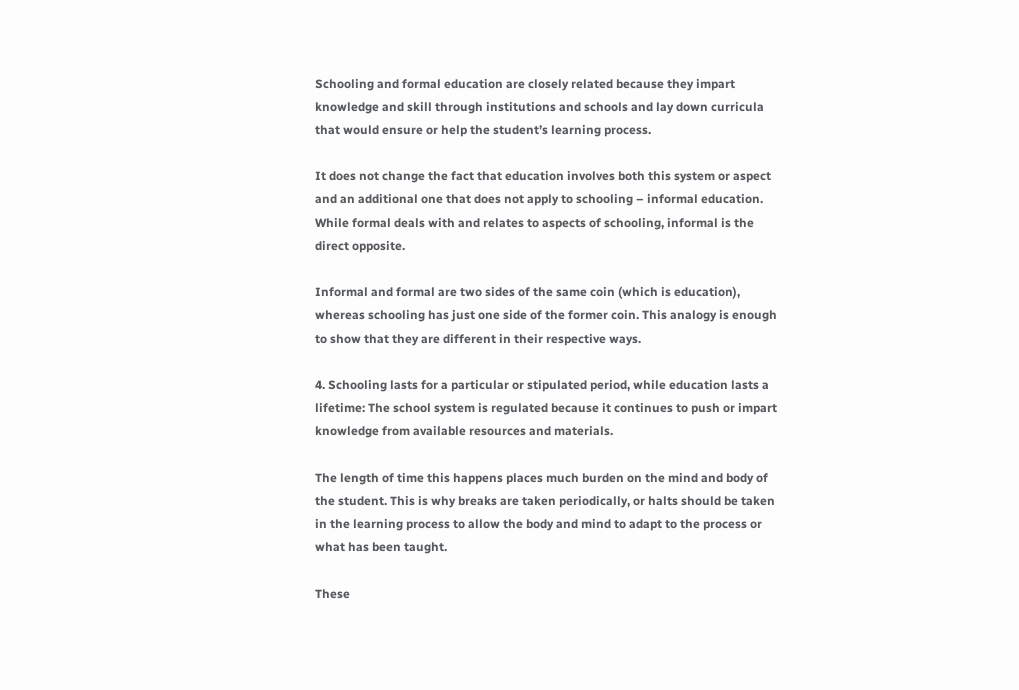Schooling and formal education are closely related because they impart knowledge and skill through institutions and schools and lay down curricula that would ensure or help the student’s learning process.

It does not change the fact that education involves both this system or aspect and an additional one that does not apply to schooling – informal education. While formal deals with and relates to aspects of schooling, informal is the direct opposite.

Informal and formal are two sides of the same coin (which is education), whereas schooling has just one side of the former coin. This analogy is enough to show that they are different in their respective ways.

4. Schooling lasts for a particular or stipulated period, while education lasts a lifetime: The school system is regulated because it continues to push or impart knowledge from available resources and materials.

The length of time this happens places much burden on the mind and body of the student. This is why breaks are taken periodically, or halts should be taken in the learning process to allow the body and mind to adapt to the process or what has been taught.

These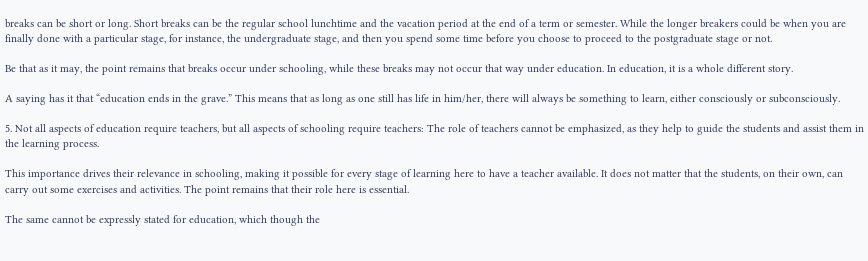breaks can be short or long. Short breaks can be the regular school lunchtime and the vacation period at the end of a term or semester. While the longer breakers could be when you are finally done with a particular stage, for instance, the undergraduate stage, and then you spend some time before you choose to proceed to the postgraduate stage or not.

Be that as it may, the point remains that breaks occur under schooling, while these breaks may not occur that way under education. In education, it is a whole different story.

A saying has it that “education ends in the grave.” This means that as long as one still has life in him/her, there will always be something to learn, either consciously or subconsciously.

5. Not all aspects of education require teachers, but all aspects of schooling require teachers: The role of teachers cannot be emphasized, as they help to guide the students and assist them in the learning process.

This importance drives their relevance in schooling, making it possible for every stage of learning here to have a teacher available. It does not matter that the students, on their own, can carry out some exercises and activities. The point remains that their role here is essential.

The same cannot be expressly stated for education, which though the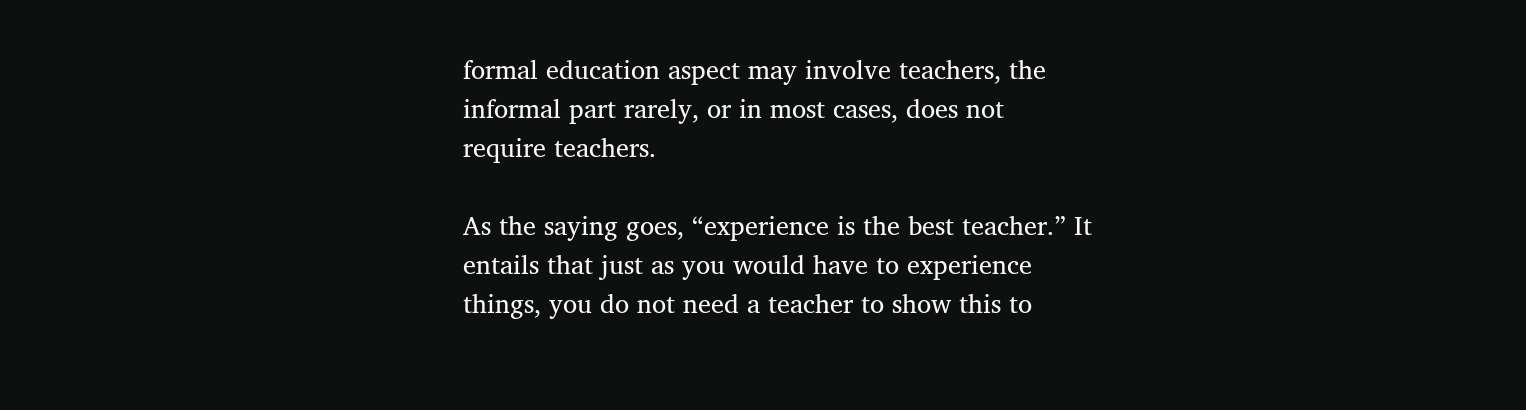formal education aspect may involve teachers, the informal part rarely, or in most cases, does not require teachers.

As the saying goes, “experience is the best teacher.” It entails that just as you would have to experience things, you do not need a teacher to show this to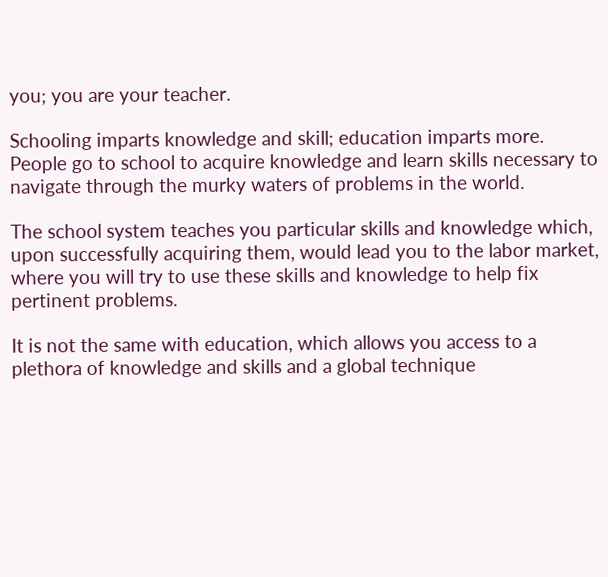you; you are your teacher.

Schooling imparts knowledge and skill; education imparts more. People go to school to acquire knowledge and learn skills necessary to navigate through the murky waters of problems in the world.

The school system teaches you particular skills and knowledge which, upon successfully acquiring them, would lead you to the labor market, where you will try to use these skills and knowledge to help fix pertinent problems.

It is not the same with education, which allows you access to a plethora of knowledge and skills and a global technique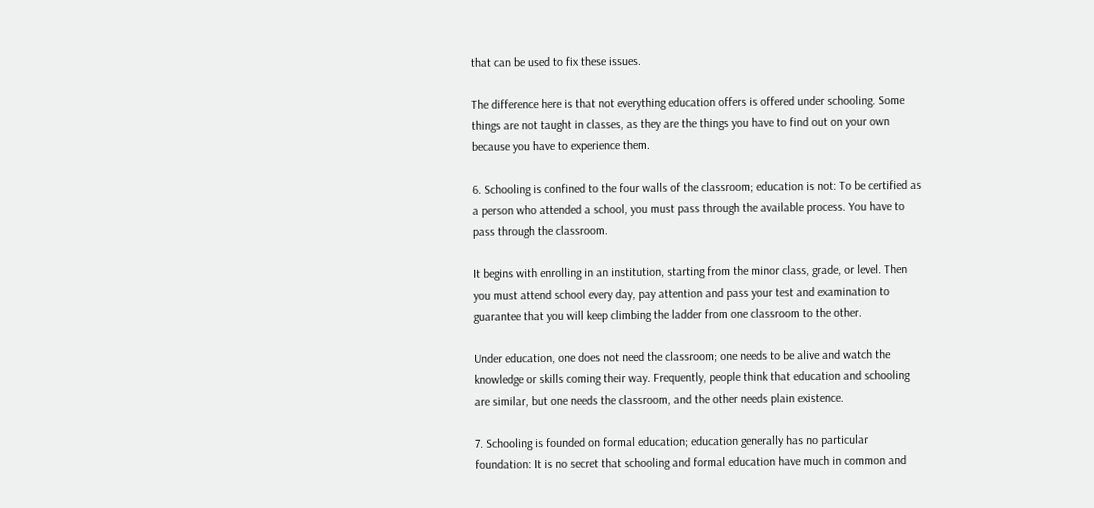that can be used to fix these issues.

The difference here is that not everything education offers is offered under schooling. Some things are not taught in classes, as they are the things you have to find out on your own because you have to experience them.

6. Schooling is confined to the four walls of the classroom; education is not: To be certified as a person who attended a school, you must pass through the available process. You have to pass through the classroom.

It begins with enrolling in an institution, starting from the minor class, grade, or level. Then you must attend school every day, pay attention and pass your test and examination to guarantee that you will keep climbing the ladder from one classroom to the other.

Under education, one does not need the classroom; one needs to be alive and watch the knowledge or skills coming their way. Frequently, people think that education and schooling are similar, but one needs the classroom, and the other needs plain existence.

7. Schooling is founded on formal education; education generally has no particular foundation: It is no secret that schooling and formal education have much in common and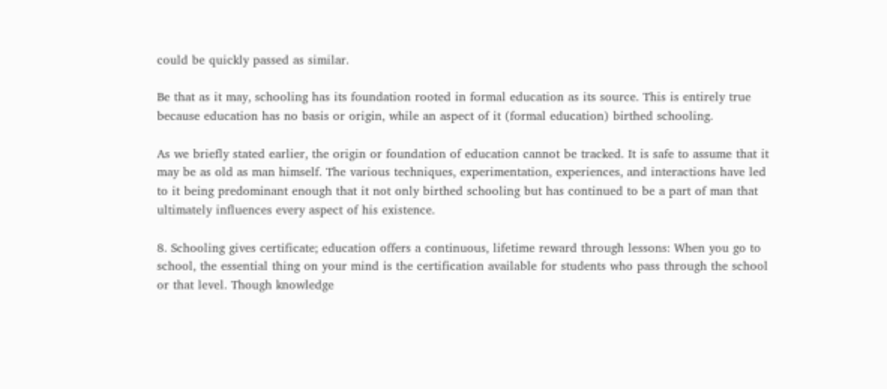could be quickly passed as similar.

Be that as it may, schooling has its foundation rooted in formal education as its source. This is entirely true because education has no basis or origin, while an aspect of it (formal education) birthed schooling.

As we briefly stated earlier, the origin or foundation of education cannot be tracked. It is safe to assume that it may be as old as man himself. The various techniques, experimentation, experiences, and interactions have led to it being predominant enough that it not only birthed schooling but has continued to be a part of man that ultimately influences every aspect of his existence.

8. Schooling gives certificate; education offers a continuous, lifetime reward through lessons: When you go to school, the essential thing on your mind is the certification available for students who pass through the school or that level. Though knowledge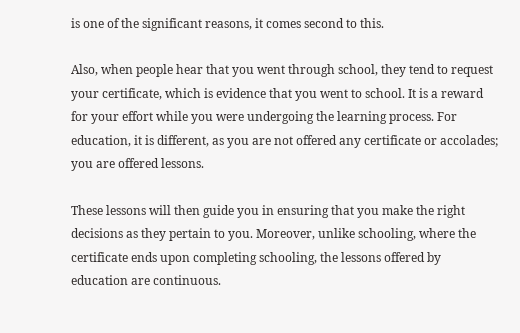is one of the significant reasons, it comes second to this.

Also, when people hear that you went through school, they tend to request your certificate, which is evidence that you went to school. It is a reward for your effort while you were undergoing the learning process. For education, it is different, as you are not offered any certificate or accolades; you are offered lessons.

These lessons will then guide you in ensuring that you make the right decisions as they pertain to you. Moreover, unlike schooling, where the certificate ends upon completing schooling, the lessons offered by education are continuous.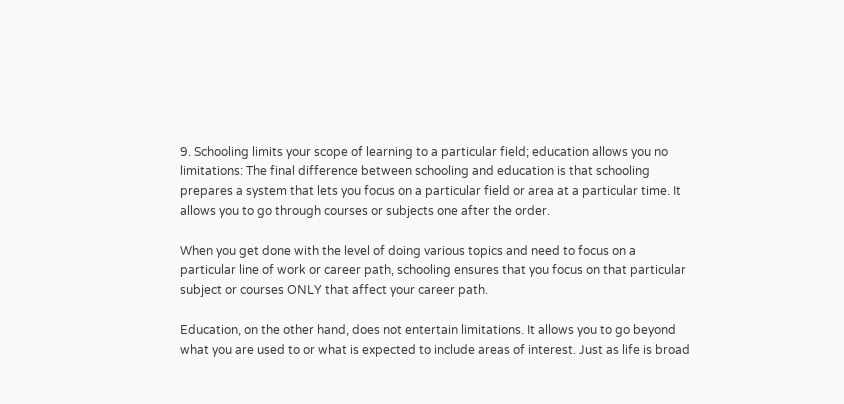9. Schooling limits your scope of learning to a particular field; education allows you no limitations: The final difference between schooling and education is that schooling prepares a system that lets you focus on a particular field or area at a particular time. It allows you to go through courses or subjects one after the order.

When you get done with the level of doing various topics and need to focus on a particular line of work or career path, schooling ensures that you focus on that particular subject or courses ONLY that affect your career path.

Education, on the other hand, does not entertain limitations. It allows you to go beyond what you are used to or what is expected to include areas of interest. Just as life is broad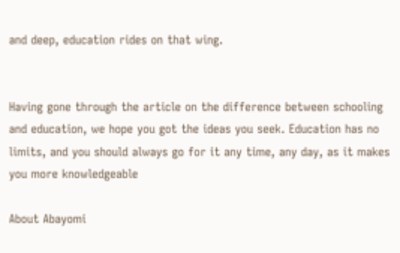and deep, education rides on that wing.


Having gone through the article on the difference between schooling and education, we hope you got the ideas you seek. Education has no limits, and you should always go for it any time, any day, as it makes you more knowledgeable

About Abayomi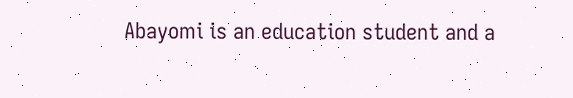Abayomi is an education student and a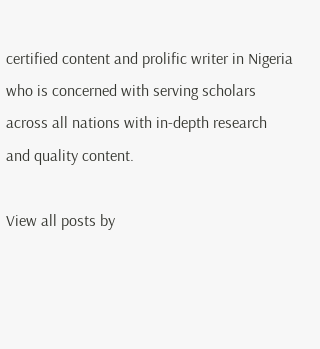certified content and prolific writer in Nigeria who is concerned with serving scholars across all nations with in-depth research and quality content.

View all posts by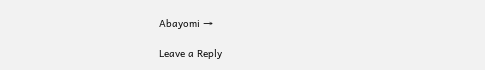Abayomi →

Leave a Reply